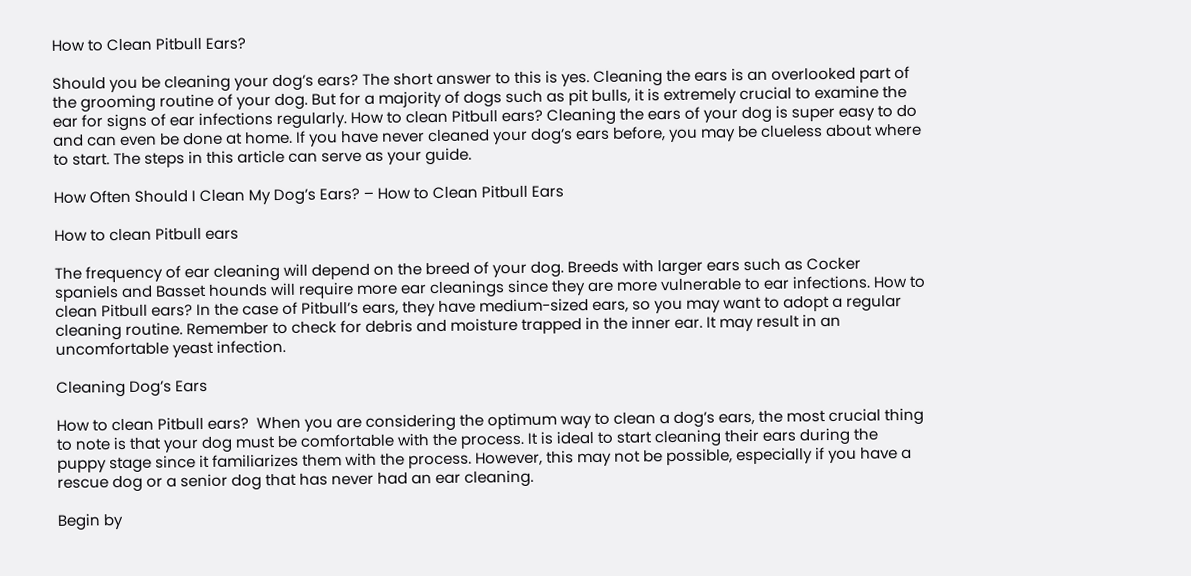How to Clean Pitbull Ears?

Should you be cleaning your dog’s ears? The short answer to this is yes. Cleaning the ears is an overlooked part of the grooming routine of your dog. But for a majority of dogs such as pit bulls, it is extremely crucial to examine the ear for signs of ear infections regularly. How to clean Pitbull ears? Cleaning the ears of your dog is super easy to do and can even be done at home. If you have never cleaned your dog’s ears before, you may be clueless about where to start. The steps in this article can serve as your guide.

How Often Should I Clean My Dog’s Ears? – How to Clean Pitbull Ears

How to clean Pitbull ears

The frequency of ear cleaning will depend on the breed of your dog. Breeds with larger ears such as Cocker spaniels and Basset hounds will require more ear cleanings since they are more vulnerable to ear infections. How to clean Pitbull ears? In the case of Pitbull’s ears, they have medium-sized ears, so you may want to adopt a regular cleaning routine. Remember to check for debris and moisture trapped in the inner ear. It may result in an uncomfortable yeast infection.

Cleaning Dog’s Ears

How to clean Pitbull ears?  When you are considering the optimum way to clean a dog’s ears, the most crucial thing to note is that your dog must be comfortable with the process. It is ideal to start cleaning their ears during the puppy stage since it familiarizes them with the process. However, this may not be possible, especially if you have a rescue dog or a senior dog that has never had an ear cleaning.

Begin by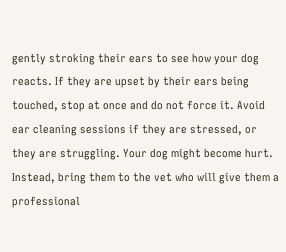gently stroking their ears to see how your dog reacts. If they are upset by their ears being touched, stop at once and do not force it. Avoid ear cleaning sessions if they are stressed, or they are struggling. Your dog might become hurt. Instead, bring them to the vet who will give them a professional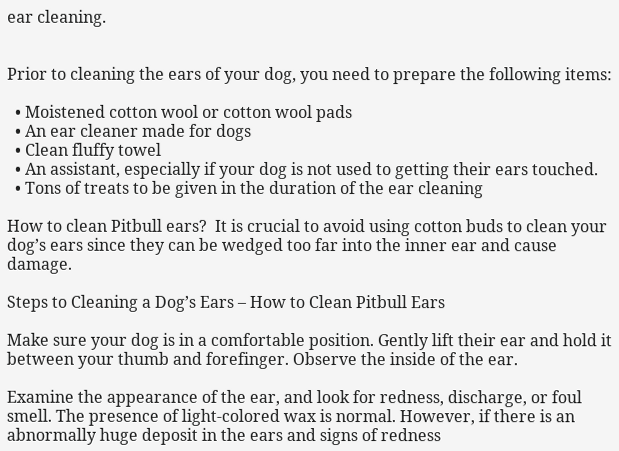ear cleaning.


Prior to cleaning the ears of your dog, you need to prepare the following items:

  • Moistened cotton wool or cotton wool pads
  • An ear cleaner made for dogs
  • Clean fluffy towel
  • An assistant, especially if your dog is not used to getting their ears touched.
  • Tons of treats to be given in the duration of the ear cleaning

How to clean Pitbull ears?  It is crucial to avoid using cotton buds to clean your dog’s ears since they can be wedged too far into the inner ear and cause damage.

Steps to Cleaning a Dog’s Ears – How to Clean Pitbull Ears

Make sure your dog is in a comfortable position. Gently lift their ear and hold it between your thumb and forefinger. Observe the inside of the ear.

Examine the appearance of the ear, and look for redness, discharge, or foul smell. The presence of light-colored wax is normal. However, if there is an abnormally huge deposit in the ears and signs of redness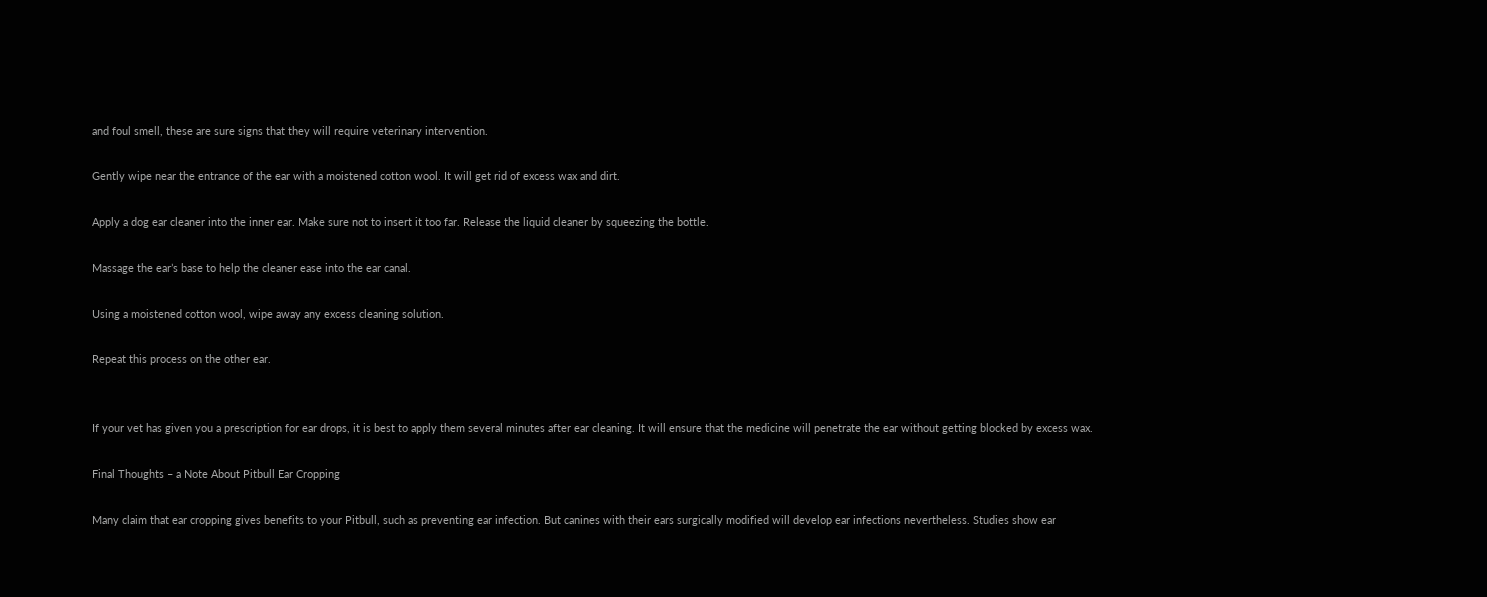and foul smell, these are sure signs that they will require veterinary intervention.

Gently wipe near the entrance of the ear with a moistened cotton wool. It will get rid of excess wax and dirt.

Apply a dog ear cleaner into the inner ear. Make sure not to insert it too far. Release the liquid cleaner by squeezing the bottle.

Massage the ear’s base to help the cleaner ease into the ear canal.

Using a moistened cotton wool, wipe away any excess cleaning solution.

Repeat this process on the other ear.


If your vet has given you a prescription for ear drops, it is best to apply them several minutes after ear cleaning. It will ensure that the medicine will penetrate the ear without getting blocked by excess wax.

Final Thoughts – a Note About Pitbull Ear Cropping

Many claim that ear cropping gives benefits to your Pitbull, such as preventing ear infection. But canines with their ears surgically modified will develop ear infections nevertheless. Studies show ear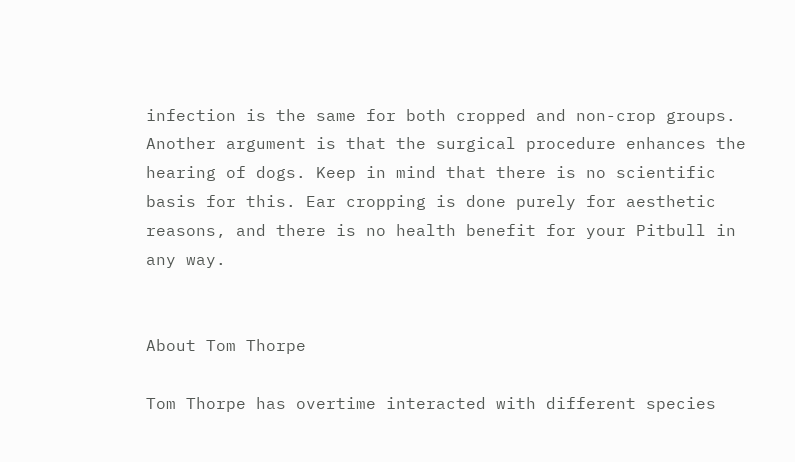infection is the same for both cropped and non-crop groups. Another argument is that the surgical procedure enhances the hearing of dogs. Keep in mind that there is no scientific basis for this. Ear cropping is done purely for aesthetic reasons, and there is no health benefit for your Pitbull in any way.


About Tom Thorpe

Tom Thorpe has overtime interacted with different species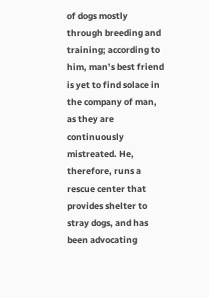of dogs mostly through breeding and training; according to him, man’s best friend is yet to find solace in the company of man, as they are continuously mistreated. He, therefore, runs a rescue center that provides shelter to stray dogs, and has been advocating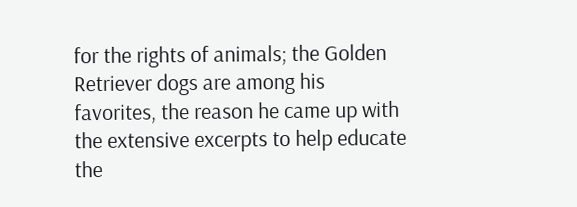for the rights of animals; the Golden Retriever dogs are among his favorites, the reason he came up with the extensive excerpts to help educate the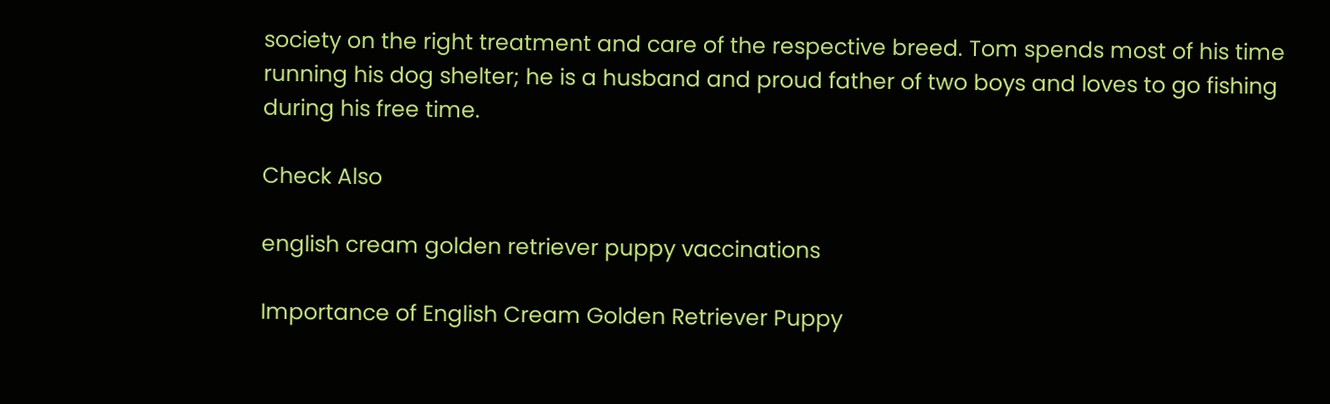society on the right treatment and care of the respective breed. Tom spends most of his time running his dog shelter; he is a husband and proud father of two boys and loves to go fishing during his free time.

Check Also

english cream golden retriever puppy vaccinations

Importance of English Cream Golden Retriever Puppy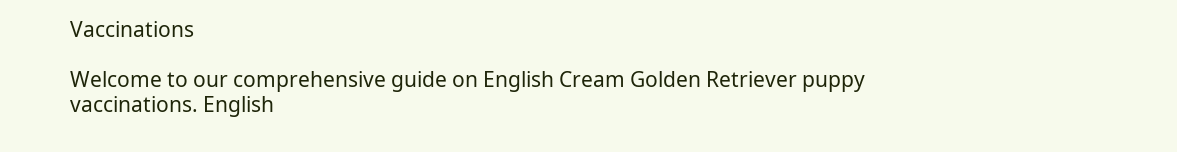Vaccinations

Welcome to our comprehensive guide on English Cream Golden Retriever puppy vaccinations. English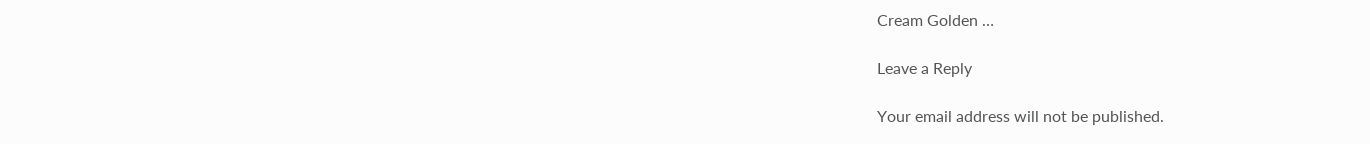Cream Golden …

Leave a Reply

Your email address will not be published.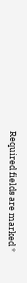Required fields are marked *